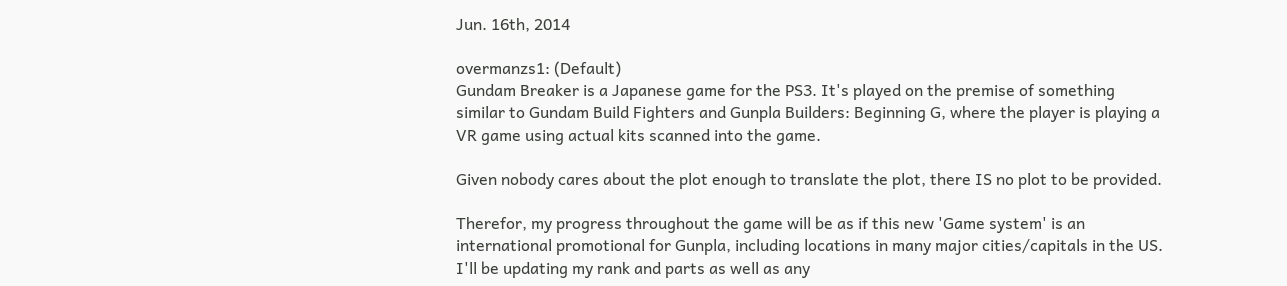Jun. 16th, 2014

overmanzs1: (Default)
Gundam Breaker is a Japanese game for the PS3. It's played on the premise of something similar to Gundam Build Fighters and Gunpla Builders: Beginning G, where the player is playing a VR game using actual kits scanned into the game.

Given nobody cares about the plot enough to translate the plot, there IS no plot to be provided.

Therefor, my progress throughout the game will be as if this new 'Game system' is an international promotional for Gunpla, including locations in many major cities/capitals in the US. I'll be updating my rank and parts as well as any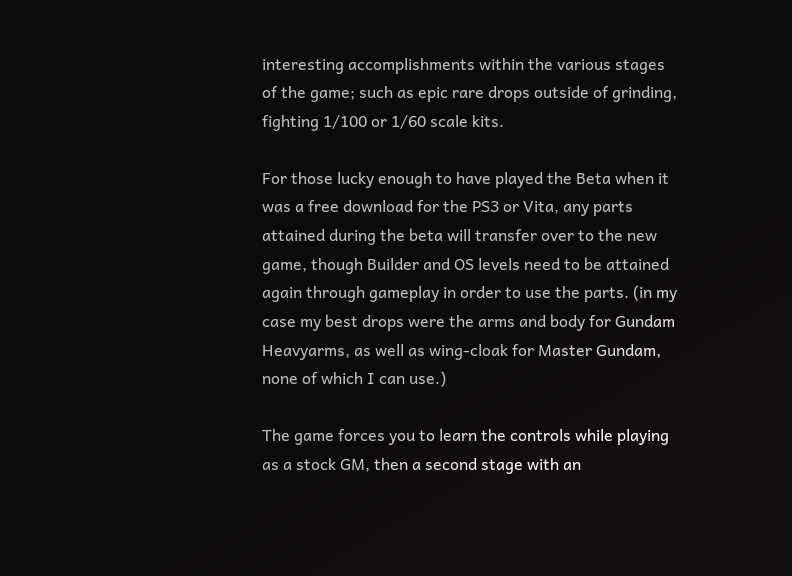interesting accomplishments within the various stages of the game; such as epic rare drops outside of grinding, fighting 1/100 or 1/60 scale kits.

For those lucky enough to have played the Beta when it was a free download for the PS3 or Vita, any parts attained during the beta will transfer over to the new game, though Builder and OS levels need to be attained again through gameplay in order to use the parts. (in my case my best drops were the arms and body for Gundam Heavyarms, as well as wing-cloak for Master Gundam, none of which I can use.)

The game forces you to learn the controls while playing as a stock GM, then a second stage with an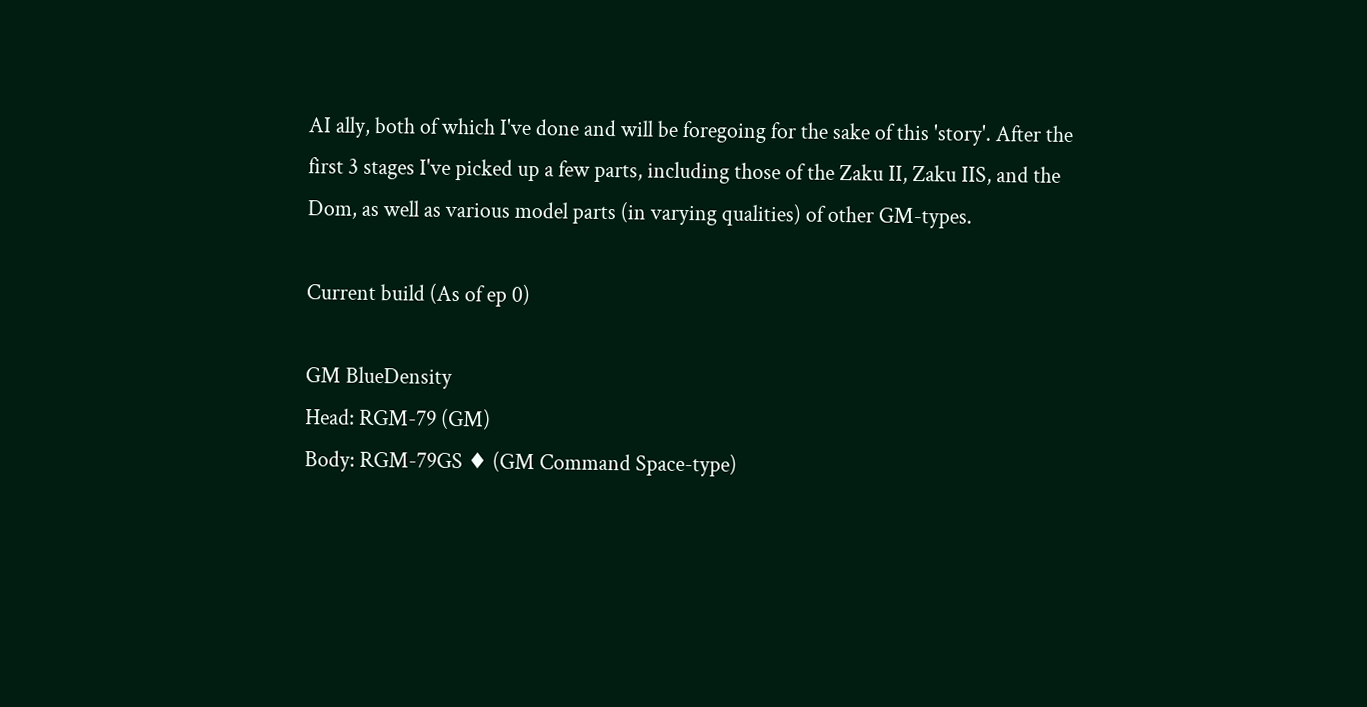AI ally, both of which I've done and will be foregoing for the sake of this 'story'. After the first 3 stages I've picked up a few parts, including those of the Zaku II, Zaku IIS, and the Dom, as well as various model parts (in varying qualities) of other GM-types.

Current build (As of ep 0)

GM BlueDensity
Head: RGM-79 (GM)
Body: RGM-79GS ♦ (GM Command Space-type)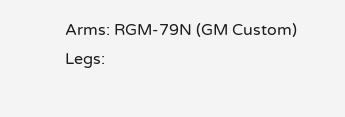Arms: RGM-79N (GM Custom)
Legs: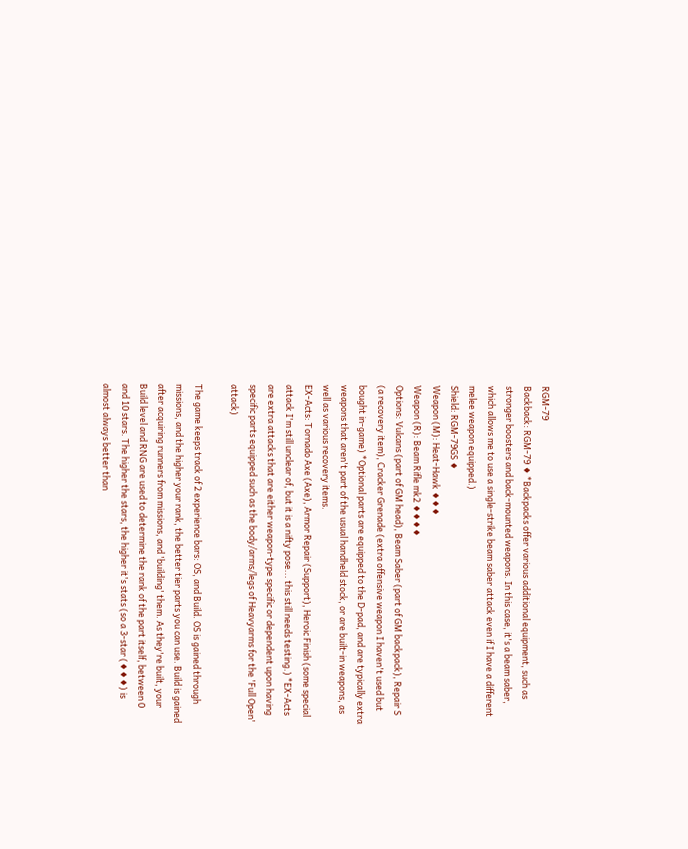RGM-79
Backback: RGM-79 ♦ *Backpacks offer various additional equipment, such as stronger boosters and back-mounted weapons. In this case, it's a beam saber, which allows me to use a single-strike beam saber attack even if I have a different melee weapon equipped.)
Shield: RGM-79GS ♦
Weapon (M): Heat-Hawk ♦♦♦
Weapon (R): Beam Rifle mk2 ♦♦♦♦
Options: Vulcans (part of GM head), Beam Saber (part of GM backpack), Repair S (a recovery item), Cracker Grenade (extra offensive weapon I haven't used but bought in-game) *Optional parts are equipped to the D-pad, and are typically extra weapons that aren't part of the usual handheld stock, or are built-in weapons, as well as various recovery items.
EX-Acts: Tornado Axe (Axe), Armor Repair (Support), Heroic Finish (some special attack I'm still unclear of, but it is a nifty pose... this still needs testing.) *EX-Acts are extra attacks that are either weapon-type specific or dependent upon having specific parts equipped such as the body/arms/legs of Heavyarms for the 'Full Open' attack)

The game keeps track of 2 experience bars: OS, and Build. OS is gained through missions, and the higher your rank, the better tier parts you can use. Build is gained after acquiring runners from missions, and 'building' them. As they're built, your Build level and RNG are used to determine the rank of the part itself, between 0 and 10 stars. The higher the stars, the higher it's stats (so a 3-star (♦♦♦) is almost always better than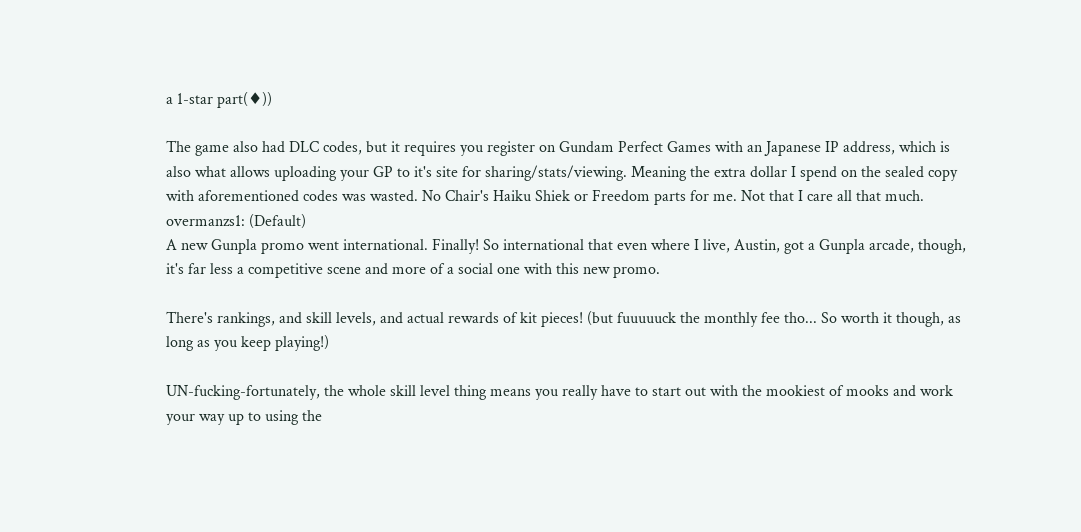a 1-star part(♦))

The game also had DLC codes, but it requires you register on Gundam Perfect Games with an Japanese IP address, which is also what allows uploading your GP to it's site for sharing/stats/viewing. Meaning the extra dollar I spend on the sealed copy with aforementioned codes was wasted. No Chair's Haiku Shiek or Freedom parts for me. Not that I care all that much.
overmanzs1: (Default)
A new Gunpla promo went international. Finally! So international that even where I live, Austin, got a Gunpla arcade, though, it's far less a competitive scene and more of a social one with this new promo.

There's rankings, and skill levels, and actual rewards of kit pieces! (but fuuuuuck the monthly fee tho... So worth it though, as long as you keep playing!)

UN-fucking-fortunately, the whole skill level thing means you really have to start out with the mookiest of mooks and work your way up to using the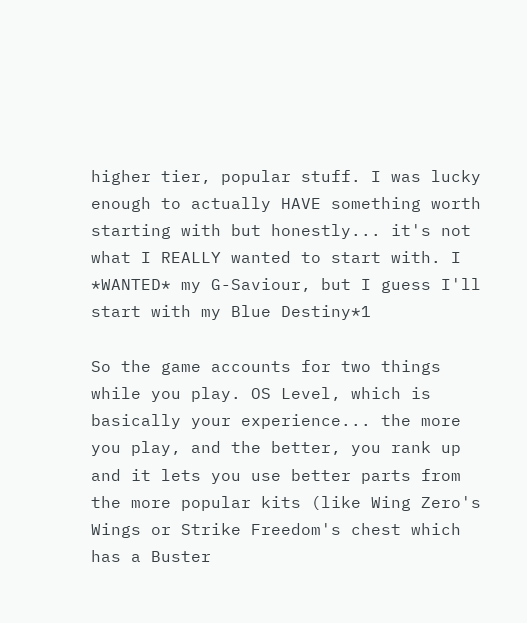higher tier, popular stuff. I was lucky enough to actually HAVE something worth starting with but honestly... it's not what I REALLY wanted to start with. I *WANTED* my G-Saviour, but I guess I'll start with my Blue Destiny*1

So the game accounts for two things while you play. OS Level, which is basically your experience... the more you play, and the better, you rank up and it lets you use better parts from the more popular kits (like Wing Zero's Wings or Strike Freedom's chest which has a Buster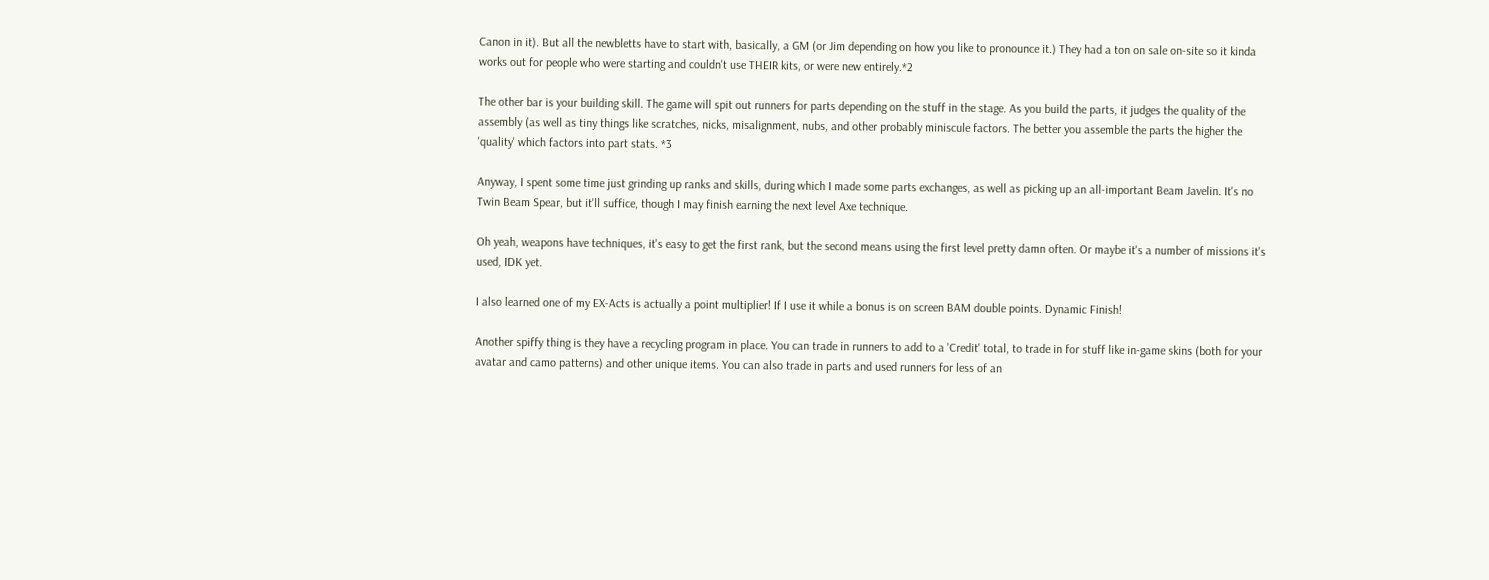Canon in it). But all the newbletts have to start with, basically, a GM (or Jim depending on how you like to pronounce it.) They had a ton on sale on-site so it kinda works out for people who were starting and couldn't use THEIR kits, or were new entirely.*2

The other bar is your building skill. The game will spit out runners for parts depending on the stuff in the stage. As you build the parts, it judges the quality of the assembly (as well as tiny things like scratches, nicks, misalignment, nubs, and other probably miniscule factors. The better you assemble the parts the higher the 'quality' which factors into part stats. *3

Anyway, I spent some time just grinding up ranks and skills, during which I made some parts exchanges, as well as picking up an all-important Beam Javelin. It's no Twin Beam Spear, but it'll suffice, though I may finish earning the next level Axe technique.

Oh yeah, weapons have techniques, it's easy to get the first rank, but the second means using the first level pretty damn often. Or maybe it's a number of missions it's used, IDK yet.

I also learned one of my EX-Acts is actually a point multiplier! If I use it while a bonus is on screen BAM double points. Dynamic Finish!

Another spiffy thing is they have a recycling program in place. You can trade in runners to add to a 'Credit' total, to trade in for stuff like in-game skins (both for your avatar and camo patterns) and other unique items. You can also trade in parts and used runners for less of an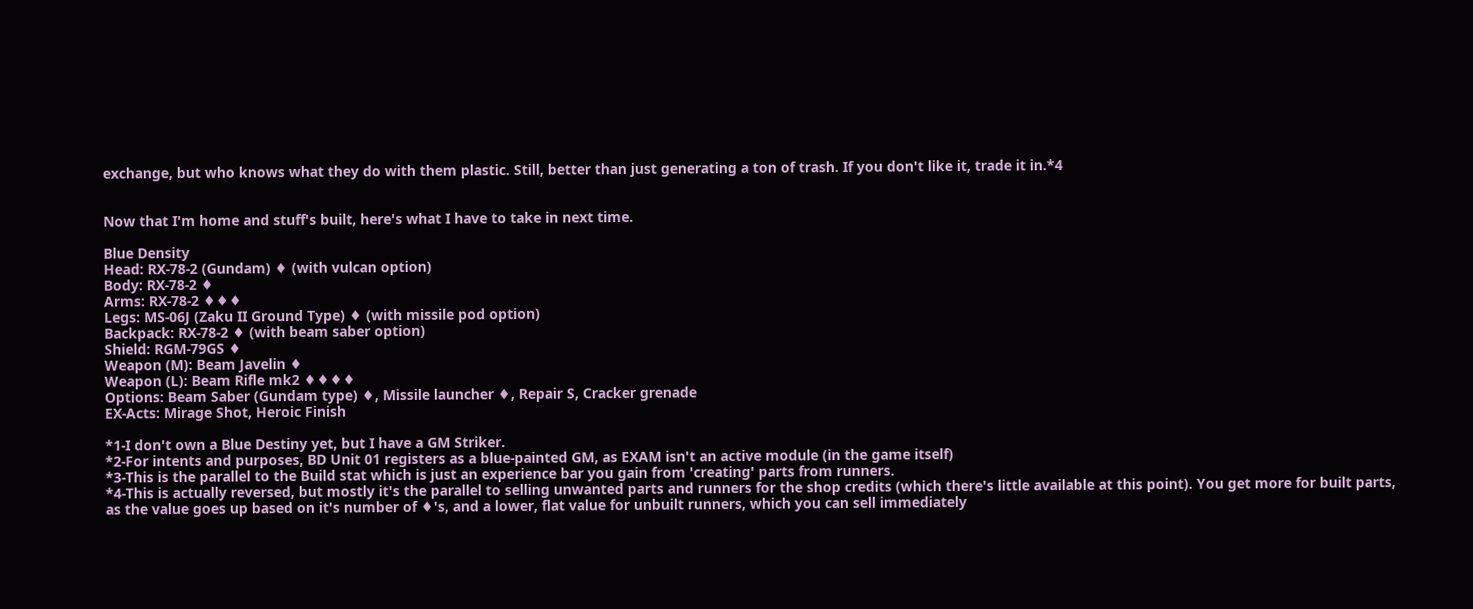exchange, but who knows what they do with them plastic. Still, better than just generating a ton of trash. If you don't like it, trade it in.*4


Now that I'm home and stuff's built, here's what I have to take in next time.

Blue Density
Head: RX-78-2 (Gundam) ♦ (with vulcan option)
Body: RX-78-2 ♦
Arms: RX-78-2 ♦♦♦
Legs: MS-06J (Zaku II Ground Type) ♦ (with missile pod option)
Backpack: RX-78-2 ♦ (with beam saber option)
Shield: RGM-79GS ♦
Weapon (M): Beam Javelin ♦
Weapon (L): Beam Rifle mk2 ♦♦♦♦
Options: Beam Saber (Gundam type) ♦, Missile launcher ♦, Repair S, Cracker grenade
EX-Acts: Mirage Shot, Heroic Finish

*1-I don't own a Blue Destiny yet, but I have a GM Striker.
*2-For intents and purposes, BD Unit 01 registers as a blue-painted GM, as EXAM isn't an active module (in the game itself)
*3-This is the parallel to the Build stat which is just an experience bar you gain from 'creating' parts from runners.
*4-This is actually reversed, but mostly it's the parallel to selling unwanted parts and runners for the shop credits (which there's little available at this point). You get more for built parts, as the value goes up based on it's number of ♦'s, and a lower, flat value for unbuilt runners, which you can sell immediately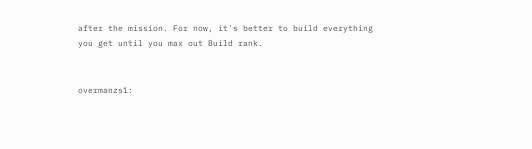after the mission. For now, it's better to build everything you get until you max out Build rank.


overmanzs1: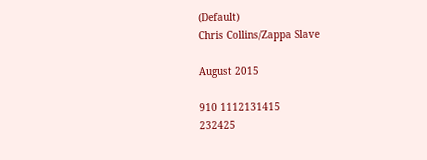(Default)
Chris Collins/Zappa Slave

August 2015

910 1112131415
232425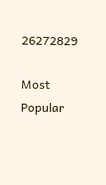26272829

Most Popular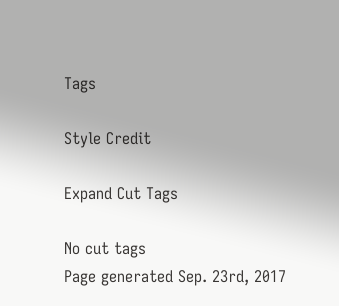Tags

Style Credit

Expand Cut Tags

No cut tags
Page generated Sep. 23rd, 2017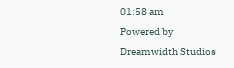01:58 am
Powered by Dreamwidth Studios